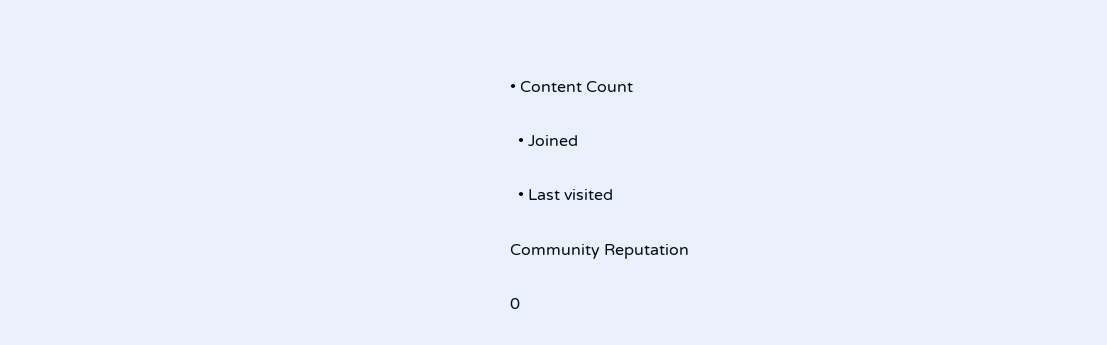• Content Count

  • Joined

  • Last visited

Community Reputation

0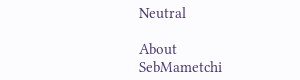Neutral

About SebMametchi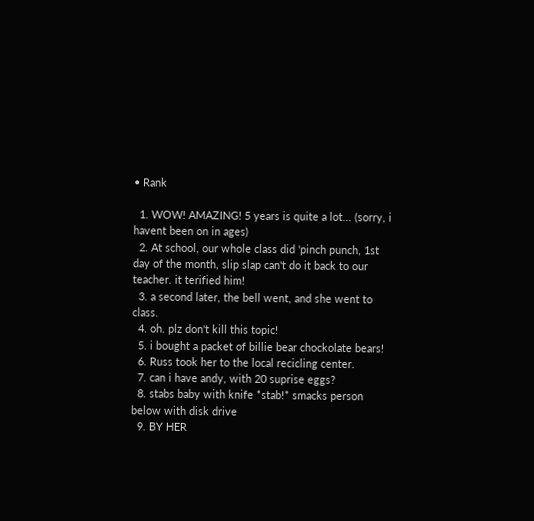• Rank

  1. WOW! AMAZING! 5 years is quite a lot... (sorry, i havent been on in ages)
  2. At school, our whole class did 'pinch punch, 1st day of the month, slip slap can't do it back to our teacher. it terified him!
  3. a second later, the bell went, and she went to class.
  4. oh. plz don't kill this topic!
  5. i bought a packet of billie bear chockolate bears!
  6. Russ took her to the local recicling center.
  7. can i have andy, with 20 suprise eggs?
  8. stabs baby with knife *stab!* smacks person below with disk drive
  9. BY HER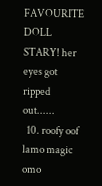FAVOURITE DOLL STARY! her eyes got ripped out......
  10. roofy oof lamo magic omo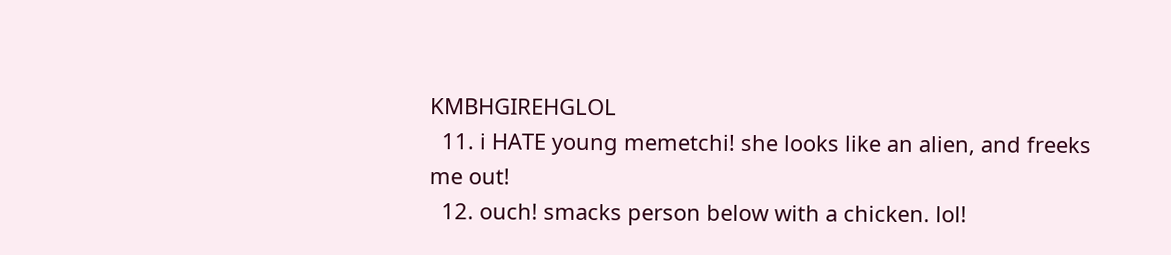KMBHGIREHGLOL
  11. i HATE young memetchi! she looks like an alien, and freeks me out!
  12. ouch! smacks person below with a chicken. lol!